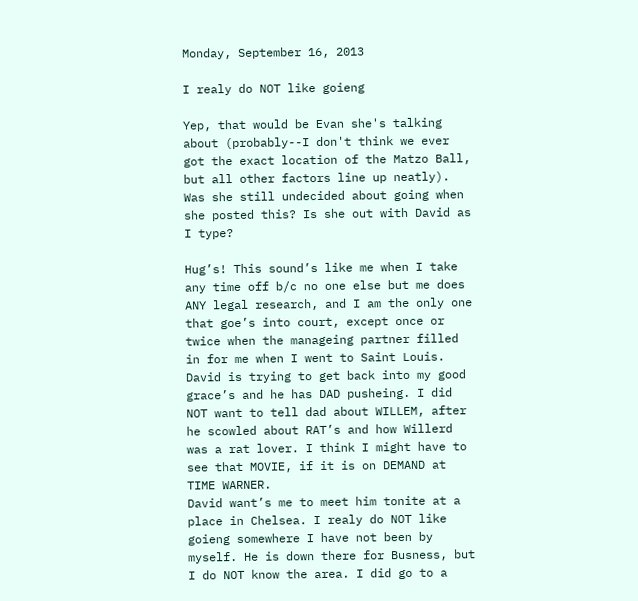Monday, September 16, 2013

I realy do NOT like goieng

Yep, that would be Evan she's talking about (probably--I don't think we ever got the exact location of the Matzo Ball, but all other factors line up neatly). Was she still undecided about going when she posted this? Is she out with David as I type?

Hug’s! This sound’s like me when I take any time off b/c no one else but me does ANY legal research, and I am the only one that goe’s into court, except once or twice when the manageing partner filled in for me when I went to Saint Louis.
David is trying to get back into my good grace’s and he has DAD pusheing. I did NOT want to tell dad about WILLEM, after he scowled about RAT’s and how Willerd was a rat lover. I think I might have to see that MOVIE, if it is on DEMAND at TIME WARNER.
David want’s me to meet him tonite at a place in Chelsea. I realy do NOT like goieng somewhere I have not been by myself. He is down there for Busness, but I do NOT know the area. I did go to a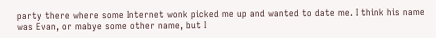party there where some Internet wonk picked me up and wanted to date me. I think his name was Evan, or mabye some other name, but I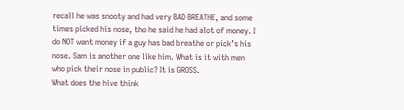recall he was snooty and had very BAD BREATHE, and some times picked his nose, tho he said he had alot of money. I do NOT want money if a guy has bad breathe or pick’s his nose. Sam is another one like him. What is it with men who pick their nose in public? It is GROSS.
What does the hive think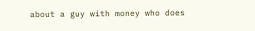about a guy with money who does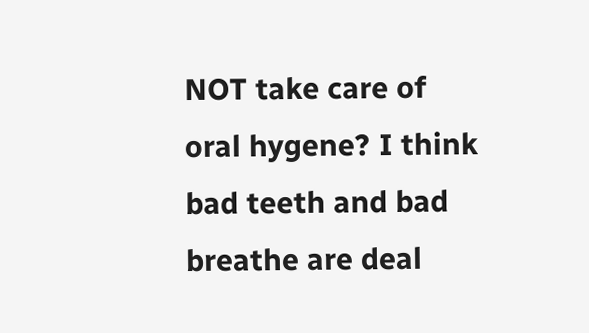NOT take care of oral hygene? I think bad teeth and bad breathe are deal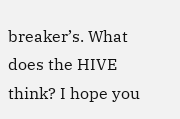breaker’s. What does the HIVE think? I hope you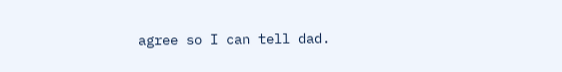agree so I can tell dad.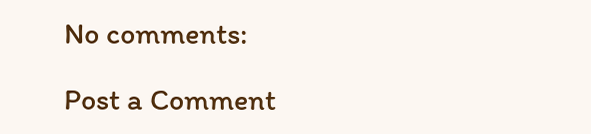No comments:

Post a Comment